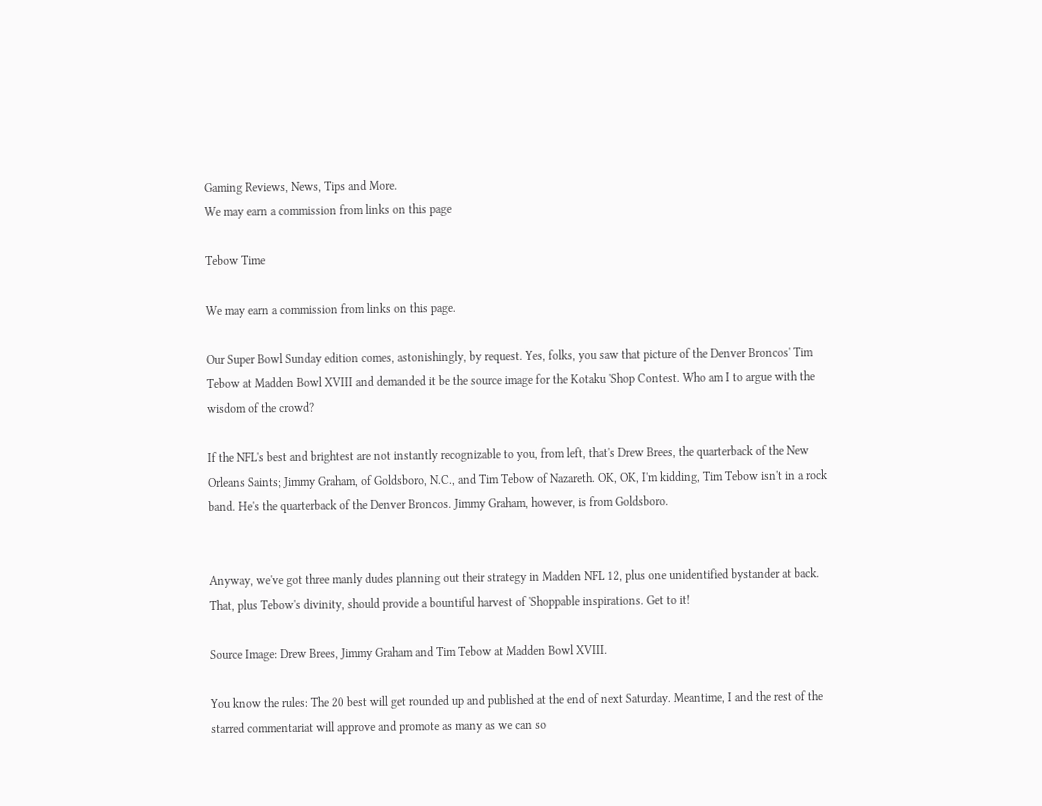Gaming Reviews, News, Tips and More.
We may earn a commission from links on this page

Tebow Time

We may earn a commission from links on this page.

Our Super Bowl Sunday edition comes, astonishingly, by request. Yes, folks, you saw that picture of the Denver Broncos' Tim Tebow at Madden Bowl XVIII and demanded it be the source image for the Kotaku 'Shop Contest. Who am I to argue with the wisdom of the crowd?

If the NFL's best and brightest are not instantly recognizable to you, from left, that's Drew Brees, the quarterback of the New Orleans Saints; Jimmy Graham, of Goldsboro, N.C., and Tim Tebow of Nazareth. OK, OK, I'm kidding, Tim Tebow isn't in a rock band. He's the quarterback of the Denver Broncos. Jimmy Graham, however, is from Goldsboro.


Anyway, we've got three manly dudes planning out their strategy in Madden NFL 12, plus one unidentified bystander at back. That, plus Tebow's divinity, should provide a bountiful harvest of 'Shoppable inspirations. Get to it!

Source Image: Drew Brees, Jimmy Graham and Tim Tebow at Madden Bowl XVIII.

You know the rules: The 20 best will get rounded up and published at the end of next Saturday. Meantime, I and the rest of the starred commentariat will approve and promote as many as we can so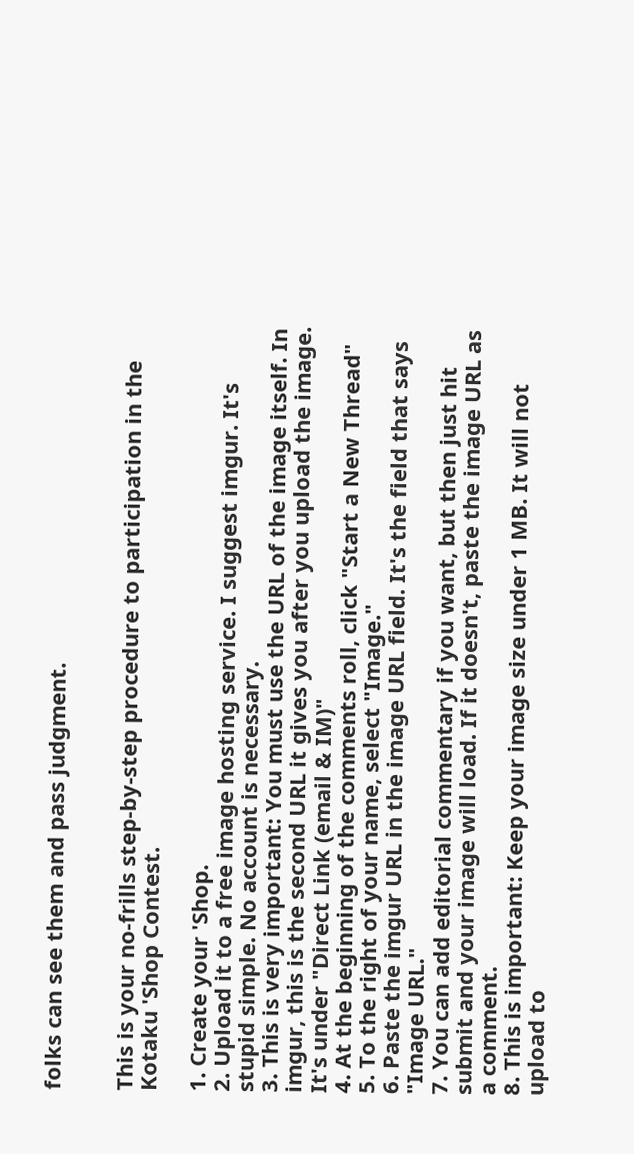folks can see them and pass judgment.


This is your no-frills step-by-step procedure to participation in the Kotaku 'Shop Contest.

1. Create your 'Shop.
2. Upload it to a free image hosting service. I suggest imgur. It's stupid simple. No account is necessary.
3. This is very important: You must use the URL of the image itself. In imgur, this is the second URL it gives you after you upload the image. It's under "Direct Link (email & IM)"
4. At the beginning of the comments roll, click "Start a New Thread"
5. To the right of your name, select "Image."
6. Paste the imgur URL in the image URL field. It's the field that says "Image URL."
7. You can add editorial commentary if you want, but then just hit submit and your image will load. If it doesn't, paste the image URL as a comment.
8. This is important: Keep your image size under 1 MB. It will not upload to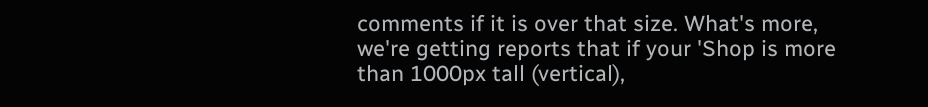comments if it is over that size. What's more, we're getting reports that if your 'Shop is more than 1000px tall (vertical),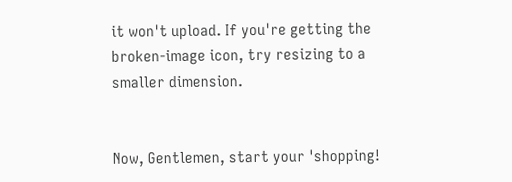it won't upload. If you're getting the broken-image icon, try resizing to a smaller dimension.


Now, Gentlemen, start your 'shopping!